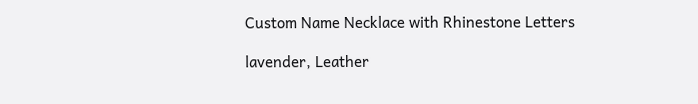Custom Name Necklace with Rhinestone Letters

lavender, Leather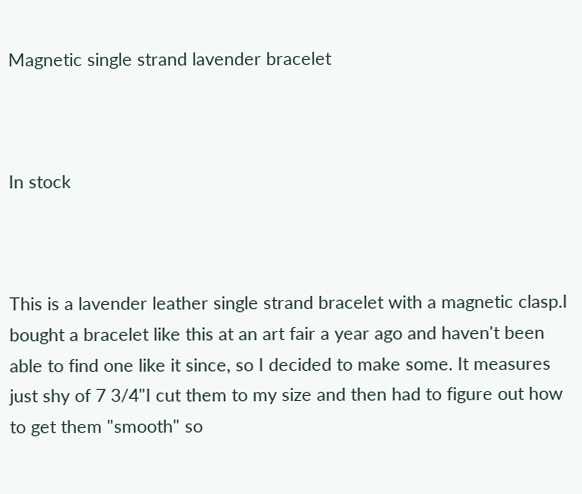Magnetic single strand lavender bracelet



In stock



This is a lavender leather single strand bracelet with a magnetic clasp.I bought a bracelet like this at an art fair a year ago and haven't been able to find one like it since, so I decided to make some. It measures just shy of 7 3/4"I cut them to my size and then had to figure out how to get them "smooth" so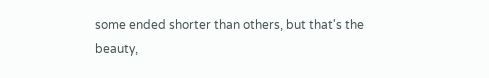some ended shorter than others, but that's the beauty,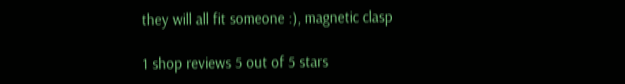they will all fit someone :), magnetic clasp

1 shop reviews 5 out of 5 stars